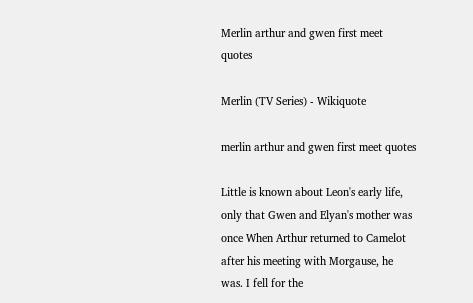Merlin arthur and gwen first meet quotes

Merlin (TV Series) - Wikiquote

merlin arthur and gwen first meet quotes

Little is known about Leon's early life, only that Gwen and Elyan's mother was once When Arthur returned to Camelot after his meeting with Morgause, he was. I fell for the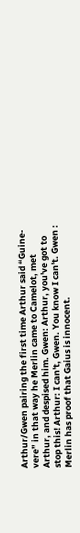Arthur/Gwen pairing the first time Arthur said “Guine-vere” in that way he Merlin came to Camelot, met Arthur, and despised him. Gwen: Arthur, you've got to stop this! Arthur: I can't, Gwen. You know I can't. Gwen : Merlin has proof that Gaius is innocent.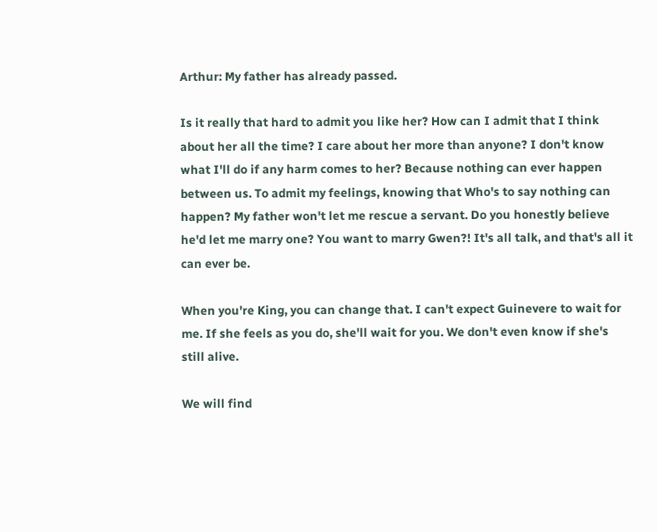Arthur: My father has already passed.

Is it really that hard to admit you like her? How can I admit that I think about her all the time? I care about her more than anyone? I don't know what I'll do if any harm comes to her? Because nothing can ever happen between us. To admit my feelings, knowing that Who's to say nothing can happen? My father won't let me rescue a servant. Do you honestly believe he'd let me marry one? You want to marry Gwen?! It's all talk, and that's all it can ever be.

When you're King, you can change that. I can't expect Guinevere to wait for me. If she feels as you do, she'll wait for you. We don't even know if she's still alive.

We will find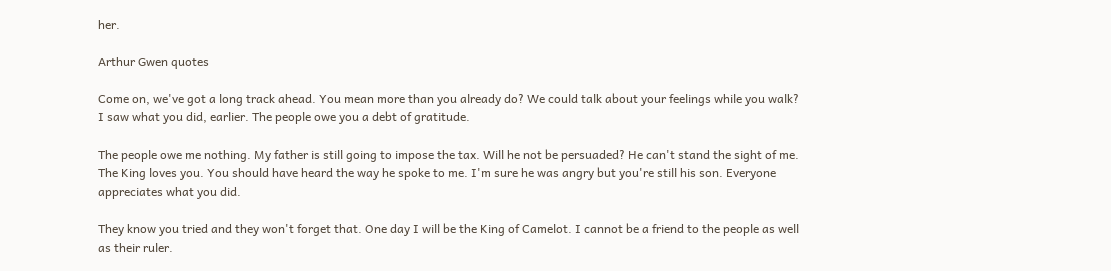her.

Arthur Gwen quotes

Come on, we've got a long track ahead. You mean more than you already do? We could talk about your feelings while you walk? I saw what you did, earlier. The people owe you a debt of gratitude.

The people owe me nothing. My father is still going to impose the tax. Will he not be persuaded? He can't stand the sight of me. The King loves you. You should have heard the way he spoke to me. I'm sure he was angry but you're still his son. Everyone appreciates what you did.

They know you tried and they won't forget that. One day I will be the King of Camelot. I cannot be a friend to the people as well as their ruler.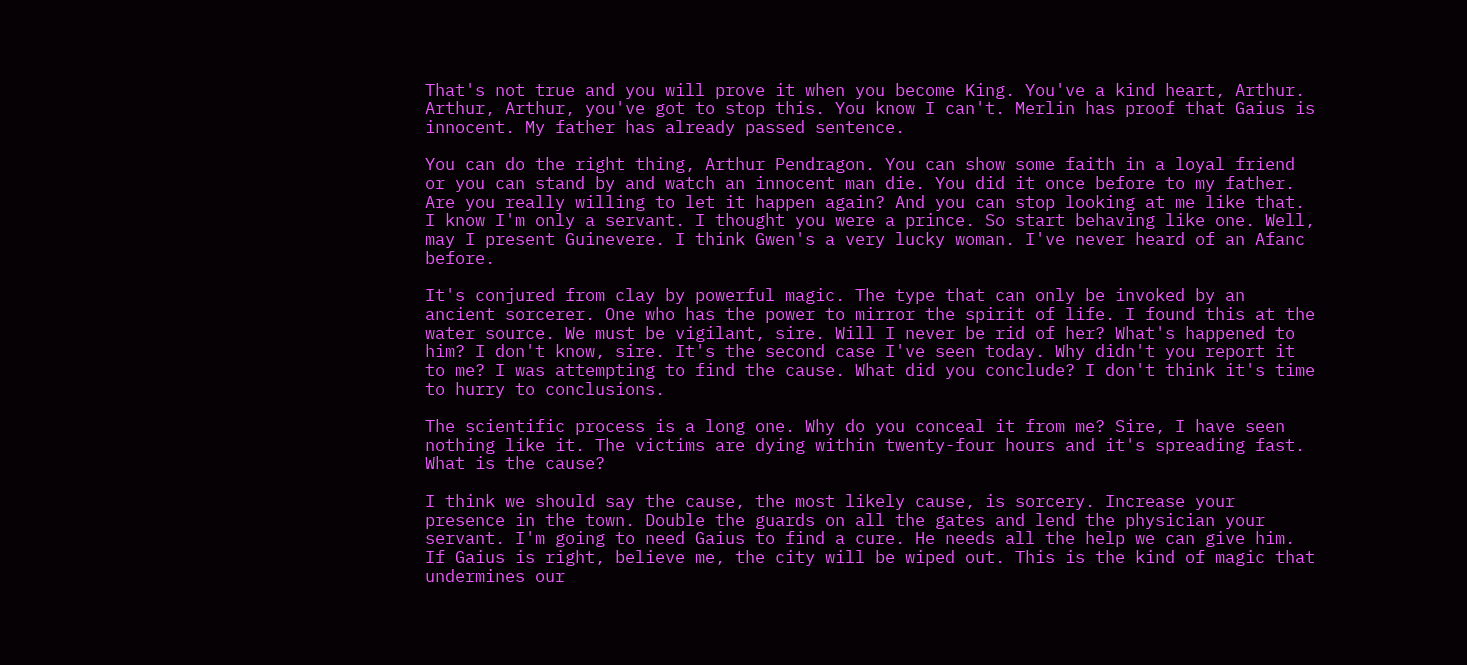That's not true and you will prove it when you become King. You've a kind heart, Arthur. Arthur, Arthur, you've got to stop this. You know I can't. Merlin has proof that Gaius is innocent. My father has already passed sentence.

You can do the right thing, Arthur Pendragon. You can show some faith in a loyal friend or you can stand by and watch an innocent man die. You did it once before to my father. Are you really willing to let it happen again? And you can stop looking at me like that. I know I'm only a servant. I thought you were a prince. So start behaving like one. Well, may I present Guinevere. I think Gwen's a very lucky woman. I've never heard of an Afanc before.

It's conjured from clay by powerful magic. The type that can only be invoked by an ancient sorcerer. One who has the power to mirror the spirit of life. I found this at the water source. We must be vigilant, sire. Will I never be rid of her? What's happened to him? I don't know, sire. It's the second case I've seen today. Why didn't you report it to me? I was attempting to find the cause. What did you conclude? I don't think it's time to hurry to conclusions.

The scientific process is a long one. Why do you conceal it from me? Sire, I have seen nothing like it. The victims are dying within twenty-four hours and it's spreading fast. What is the cause?

I think we should say the cause, the most likely cause, is sorcery. Increase your presence in the town. Double the guards on all the gates and lend the physician your servant. I'm going to need Gaius to find a cure. He needs all the help we can give him. If Gaius is right, believe me, the city will be wiped out. This is the kind of magic that undermines our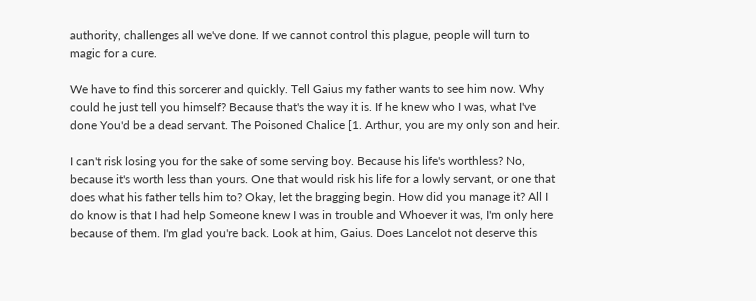authority, challenges all we've done. If we cannot control this plague, people will turn to magic for a cure.

We have to find this sorcerer and quickly. Tell Gaius my father wants to see him now. Why could he just tell you himself? Because that's the way it is. If he knew who I was, what I've done You'd be a dead servant. The Poisoned Chalice [1. Arthur, you are my only son and heir.

I can't risk losing you for the sake of some serving boy. Because his life's worthless? No, because it's worth less than yours. One that would risk his life for a lowly servant, or one that does what his father tells him to? Okay, let the bragging begin. How did you manage it? All I do know is that I had help Someone knew I was in trouble and Whoever it was, I'm only here because of them. I'm glad you're back. Look at him, Gaius. Does Lancelot not deserve this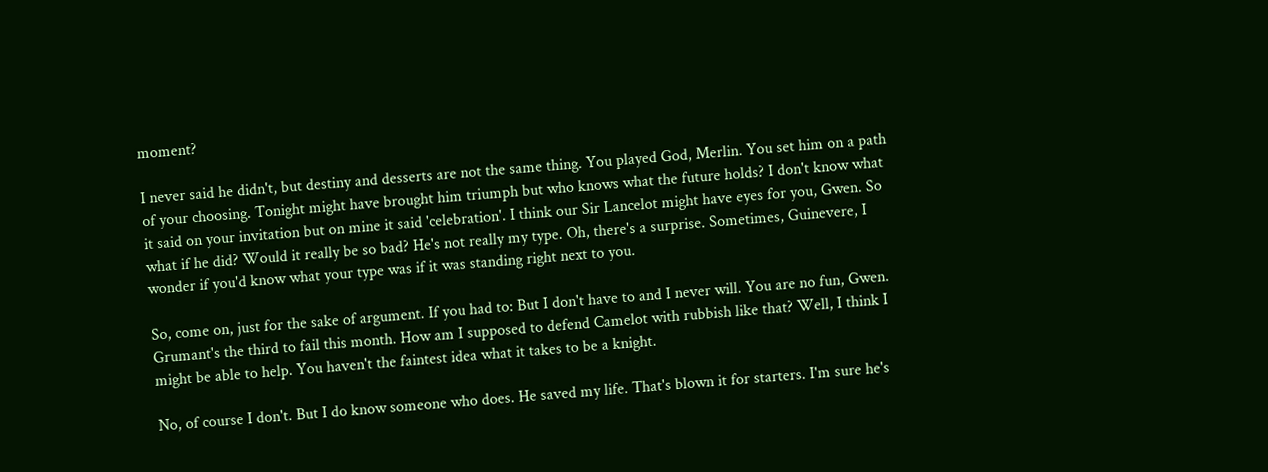moment?

I never said he didn't, but destiny and desserts are not the same thing. You played God, Merlin. You set him on a path of your choosing. Tonight might have brought him triumph but who knows what the future holds? I don't know what it said on your invitation but on mine it said 'celebration'. I think our Sir Lancelot might have eyes for you, Gwen. So what if he did? Would it really be so bad? He's not really my type. Oh, there's a surprise. Sometimes, Guinevere, I wonder if you'd know what your type was if it was standing right next to you.

So, come on, just for the sake of argument. If you had to: But I don't have to and I never will. You are no fun, Gwen. Grumant's the third to fail this month. How am I supposed to defend Camelot with rubbish like that? Well, I think I might be able to help. You haven't the faintest idea what it takes to be a knight.

No, of course I don't. But I do know someone who does. He saved my life. That's blown it for starters. I'm sure he's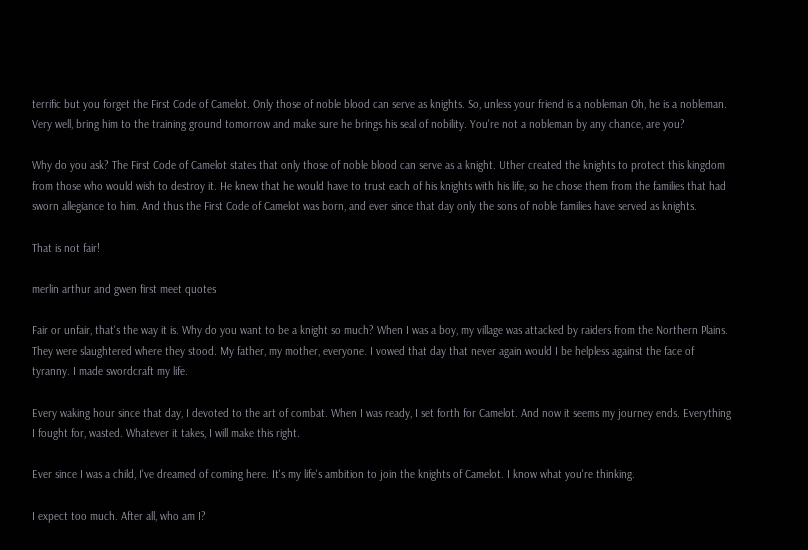terrific but you forget the First Code of Camelot. Only those of noble blood can serve as knights. So, unless your friend is a nobleman Oh, he is a nobleman. Very well, bring him to the training ground tomorrow and make sure he brings his seal of nobility. You're not a nobleman by any chance, are you?

Why do you ask? The First Code of Camelot states that only those of noble blood can serve as a knight. Uther created the knights to protect this kingdom from those who would wish to destroy it. He knew that he would have to trust each of his knights with his life, so he chose them from the families that had sworn allegiance to him. And thus the First Code of Camelot was born, and ever since that day only the sons of noble families have served as knights.

That is not fair!

merlin arthur and gwen first meet quotes

Fair or unfair, that's the way it is. Why do you want to be a knight so much? When I was a boy, my village was attacked by raiders from the Northern Plains. They were slaughtered where they stood. My father, my mother, everyone. I vowed that day that never again would I be helpless against the face of tyranny. I made swordcraft my life.

Every waking hour since that day, I devoted to the art of combat. When I was ready, I set forth for Camelot. And now it seems my journey ends. Everything I fought for, wasted. Whatever it takes, I will make this right.

Ever since I was a child, I've dreamed of coming here. It's my life's ambition to join the knights of Camelot. I know what you're thinking.

I expect too much. After all, who am I?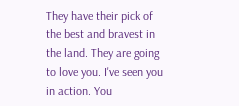They have their pick of the best and bravest in the land. They are going to love you. I've seen you in action. You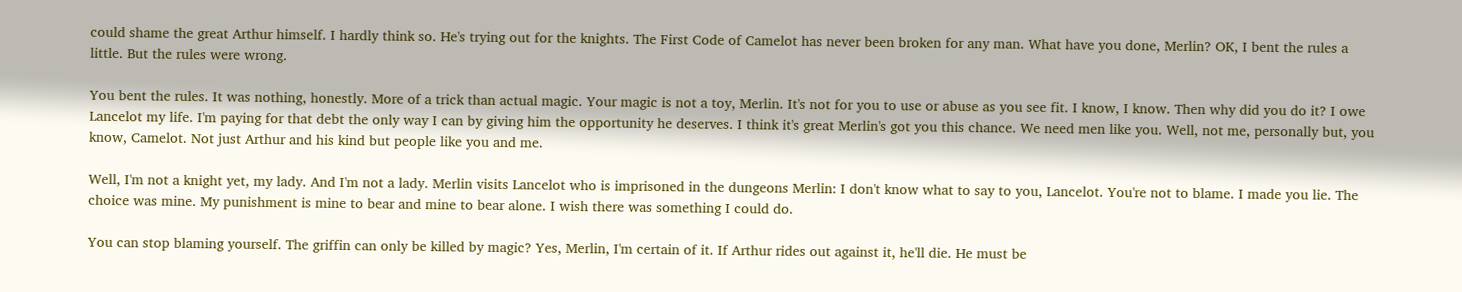could shame the great Arthur himself. I hardly think so. He's trying out for the knights. The First Code of Camelot has never been broken for any man. What have you done, Merlin? OK, I bent the rules a little. But the rules were wrong.

You bent the rules. It was nothing, honestly. More of a trick than actual magic. Your magic is not a toy, Merlin. It's not for you to use or abuse as you see fit. I know, I know. Then why did you do it? I owe Lancelot my life. I'm paying for that debt the only way I can by giving him the opportunity he deserves. I think it's great Merlin's got you this chance. We need men like you. Well, not me, personally but, you know, Camelot. Not just Arthur and his kind but people like you and me.

Well, I'm not a knight yet, my lady. And I'm not a lady. Merlin visits Lancelot who is imprisoned in the dungeons Merlin: I don't know what to say to you, Lancelot. You're not to blame. I made you lie. The choice was mine. My punishment is mine to bear and mine to bear alone. I wish there was something I could do.

You can stop blaming yourself. The griffin can only be killed by magic? Yes, Merlin, I'm certain of it. If Arthur rides out against it, he'll die. He must be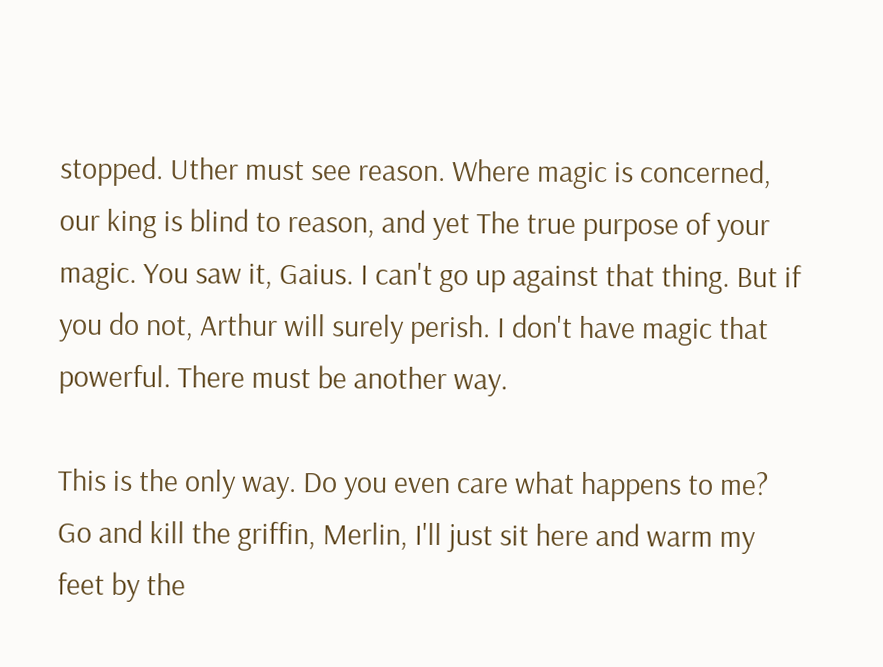stopped. Uther must see reason. Where magic is concerned, our king is blind to reason, and yet The true purpose of your magic. You saw it, Gaius. I can't go up against that thing. But if you do not, Arthur will surely perish. I don't have magic that powerful. There must be another way.

This is the only way. Do you even care what happens to me? Go and kill the griffin, Merlin, I'll just sit here and warm my feet by the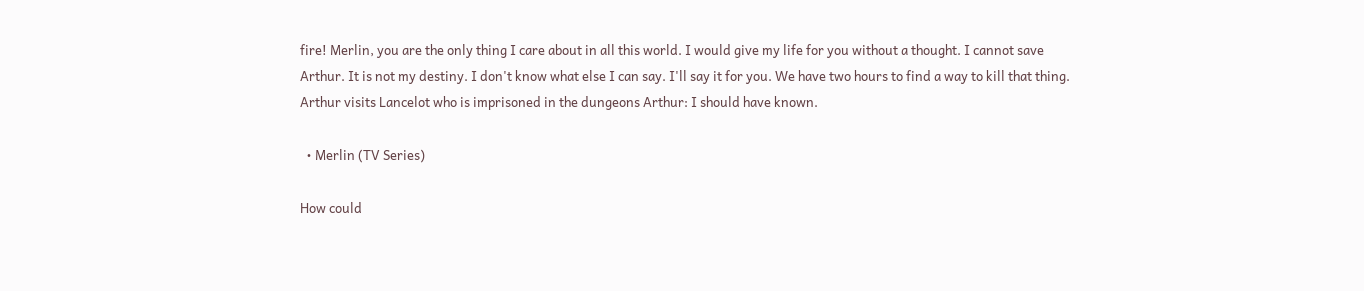fire! Merlin, you are the only thing I care about in all this world. I would give my life for you without a thought. I cannot save Arthur. It is not my destiny. I don't know what else I can say. I'll say it for you. We have two hours to find a way to kill that thing. Arthur visits Lancelot who is imprisoned in the dungeons Arthur: I should have known.

  • Merlin (TV Series)

How could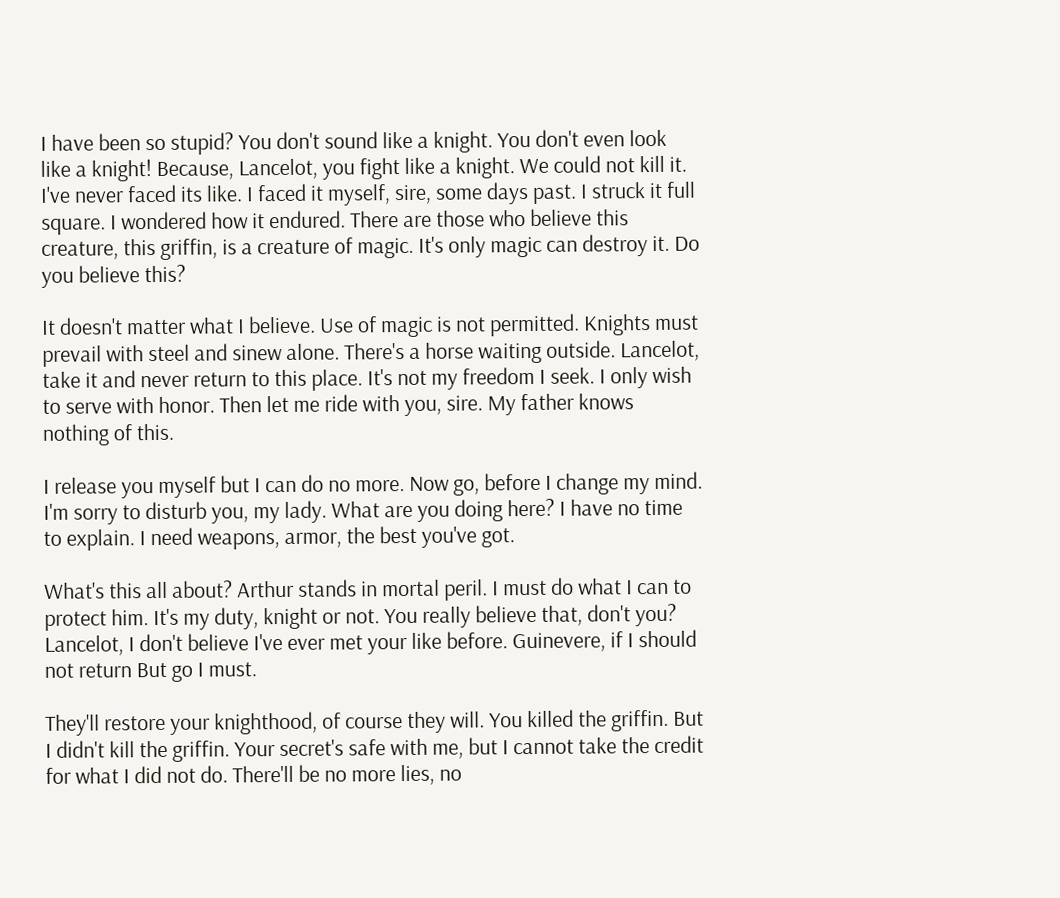I have been so stupid? You don't sound like a knight. You don't even look like a knight! Because, Lancelot, you fight like a knight. We could not kill it. I've never faced its like. I faced it myself, sire, some days past. I struck it full square. I wondered how it endured. There are those who believe this creature, this griffin, is a creature of magic. It's only magic can destroy it. Do you believe this?

It doesn't matter what I believe. Use of magic is not permitted. Knights must prevail with steel and sinew alone. There's a horse waiting outside. Lancelot, take it and never return to this place. It's not my freedom I seek. I only wish to serve with honor. Then let me ride with you, sire. My father knows nothing of this.

I release you myself but I can do no more. Now go, before I change my mind. I'm sorry to disturb you, my lady. What are you doing here? I have no time to explain. I need weapons, armor, the best you've got.

What's this all about? Arthur stands in mortal peril. I must do what I can to protect him. It's my duty, knight or not. You really believe that, don't you? Lancelot, I don't believe I've ever met your like before. Guinevere, if I should not return But go I must.

They'll restore your knighthood, of course they will. You killed the griffin. But I didn't kill the griffin. Your secret's safe with me, but I cannot take the credit for what I did not do. There'll be no more lies, no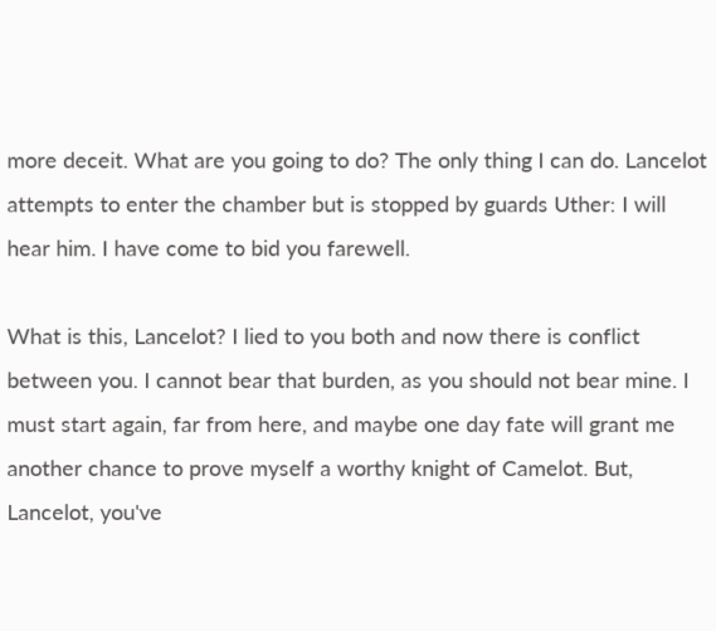more deceit. What are you going to do? The only thing I can do. Lancelot attempts to enter the chamber but is stopped by guards Uther: I will hear him. I have come to bid you farewell.

What is this, Lancelot? I lied to you both and now there is conflict between you. I cannot bear that burden, as you should not bear mine. I must start again, far from here, and maybe one day fate will grant me another chance to prove myself a worthy knight of Camelot. But, Lancelot, you've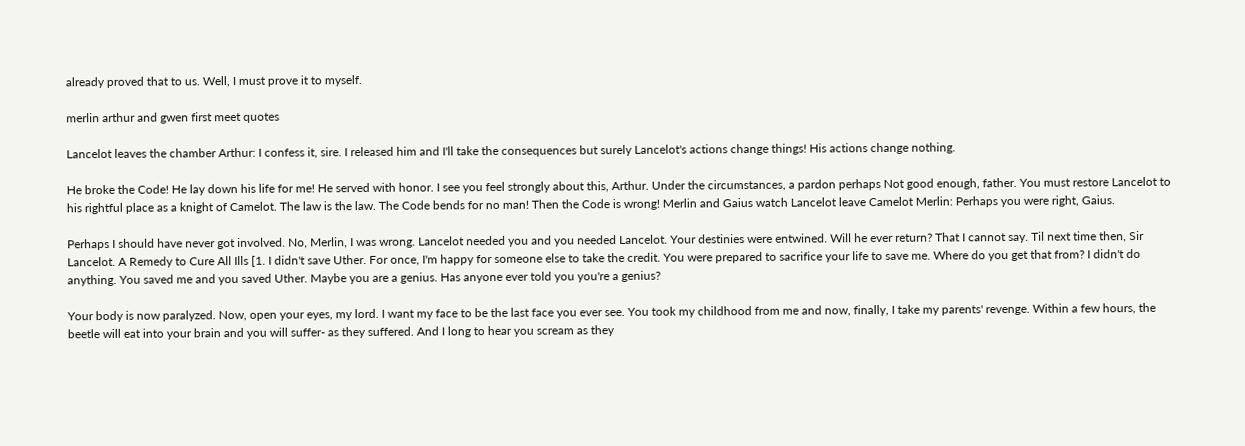already proved that to us. Well, I must prove it to myself.

merlin arthur and gwen first meet quotes

Lancelot leaves the chamber Arthur: I confess it, sire. I released him and I'll take the consequences but surely Lancelot's actions change things! His actions change nothing.

He broke the Code! He lay down his life for me! He served with honor. I see you feel strongly about this, Arthur. Under the circumstances, a pardon perhaps Not good enough, father. You must restore Lancelot to his rightful place as a knight of Camelot. The law is the law. The Code bends for no man! Then the Code is wrong! Merlin and Gaius watch Lancelot leave Camelot Merlin: Perhaps you were right, Gaius.

Perhaps I should have never got involved. No, Merlin, I was wrong. Lancelot needed you and you needed Lancelot. Your destinies were entwined. Will he ever return? That I cannot say. Til next time then, Sir Lancelot. A Remedy to Cure All Ills [1. I didn't save Uther. For once, I'm happy for someone else to take the credit. You were prepared to sacrifice your life to save me. Where do you get that from? I didn't do anything. You saved me and you saved Uther. Maybe you are a genius. Has anyone ever told you you're a genius?

Your body is now paralyzed. Now, open your eyes, my lord. I want my face to be the last face you ever see. You took my childhood from me and now, finally, I take my parents' revenge. Within a few hours, the beetle will eat into your brain and you will suffer- as they suffered. And I long to hear you scream as they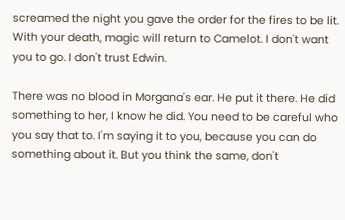screamed the night you gave the order for the fires to be lit. With your death, magic will return to Camelot. I don't want you to go. I don't trust Edwin.

There was no blood in Morgana's ear. He put it there. He did something to her, I know he did. You need to be careful who you say that to. I'm saying it to you, because you can do something about it. But you think the same, don't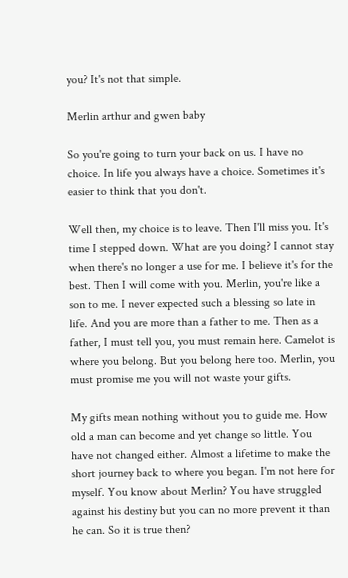you? It's not that simple.

Merlin arthur and gwen baby

So you're going to turn your back on us. I have no choice. In life you always have a choice. Sometimes it's easier to think that you don't.

Well then, my choice is to leave. Then I'll miss you. It's time I stepped down. What are you doing? I cannot stay when there's no longer a use for me. I believe it's for the best. Then I will come with you. Merlin, you're like a son to me. I never expected such a blessing so late in life. And you are more than a father to me. Then as a father, I must tell you, you must remain here. Camelot is where you belong. But you belong here too. Merlin, you must promise me you will not waste your gifts.

My gifts mean nothing without you to guide me. How old a man can become and yet change so little. You have not changed either. Almost a lifetime to make the short journey back to where you began. I'm not here for myself. You know about Merlin? You have struggled against his destiny but you can no more prevent it than he can. So it is true then?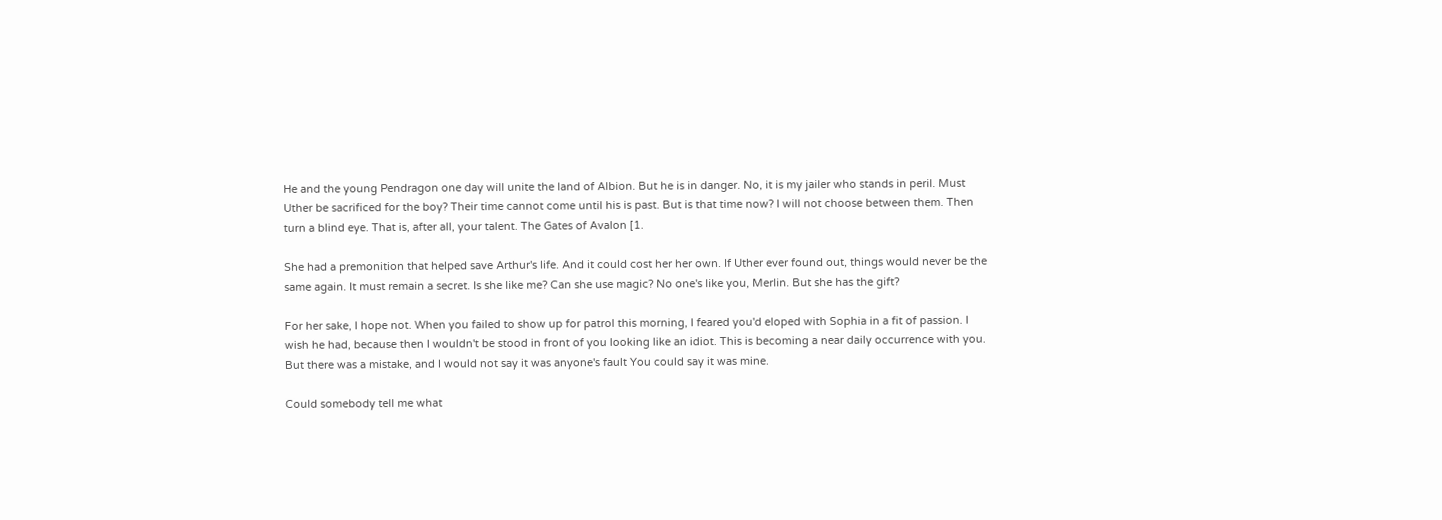He and the young Pendragon one day will unite the land of Albion. But he is in danger. No, it is my jailer who stands in peril. Must Uther be sacrificed for the boy? Their time cannot come until his is past. But is that time now? I will not choose between them. Then turn a blind eye. That is, after all, your talent. The Gates of Avalon [1.

She had a premonition that helped save Arthur's life. And it could cost her her own. If Uther ever found out, things would never be the same again. It must remain a secret. Is she like me? Can she use magic? No one's like you, Merlin. But she has the gift?

For her sake, I hope not. When you failed to show up for patrol this morning, I feared you'd eloped with Sophia in a fit of passion. I wish he had, because then I wouldn't be stood in front of you looking like an idiot. This is becoming a near daily occurrence with you. But there was a mistake, and I would not say it was anyone's fault You could say it was mine.

Could somebody tell me what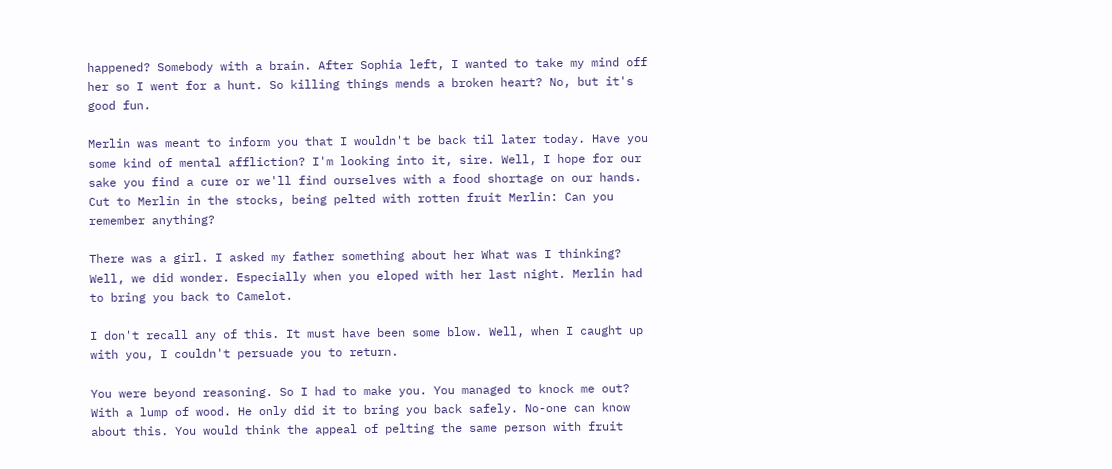happened? Somebody with a brain. After Sophia left, I wanted to take my mind off her so I went for a hunt. So killing things mends a broken heart? No, but it's good fun.

Merlin was meant to inform you that I wouldn't be back til later today. Have you some kind of mental affliction? I'm looking into it, sire. Well, I hope for our sake you find a cure or we'll find ourselves with a food shortage on our hands. Cut to Merlin in the stocks, being pelted with rotten fruit Merlin: Can you remember anything?

There was a girl. I asked my father something about her What was I thinking? Well, we did wonder. Especially when you eloped with her last night. Merlin had to bring you back to Camelot.

I don't recall any of this. It must have been some blow. Well, when I caught up with you, I couldn't persuade you to return.

You were beyond reasoning. So I had to make you. You managed to knock me out? With a lump of wood. He only did it to bring you back safely. No-one can know about this. You would think the appeal of pelting the same person with fruit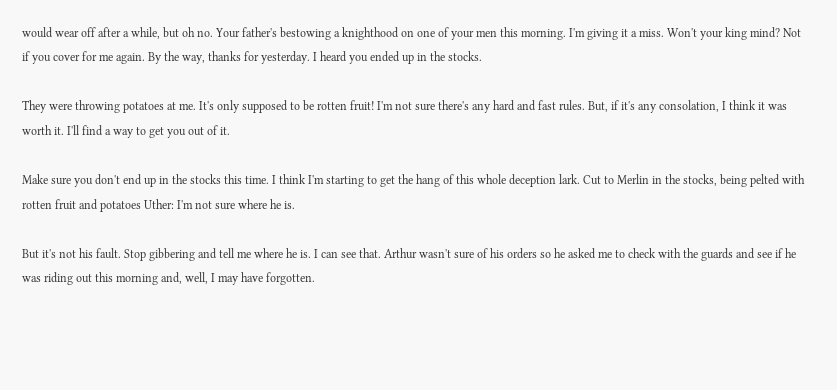would wear off after a while, but oh no. Your father's bestowing a knighthood on one of your men this morning. I'm giving it a miss. Won't your king mind? Not if you cover for me again. By the way, thanks for yesterday. I heard you ended up in the stocks.

They were throwing potatoes at me. It's only supposed to be rotten fruit! I'm not sure there's any hard and fast rules. But, if it's any consolation, I think it was worth it. I'll find a way to get you out of it.

Make sure you don't end up in the stocks this time. I think I'm starting to get the hang of this whole deception lark. Cut to Merlin in the stocks, being pelted with rotten fruit and potatoes Uther: I'm not sure where he is.

But it's not his fault. Stop gibbering and tell me where he is. I can see that. Arthur wasn't sure of his orders so he asked me to check with the guards and see if he was riding out this morning and, well, I may have forgotten.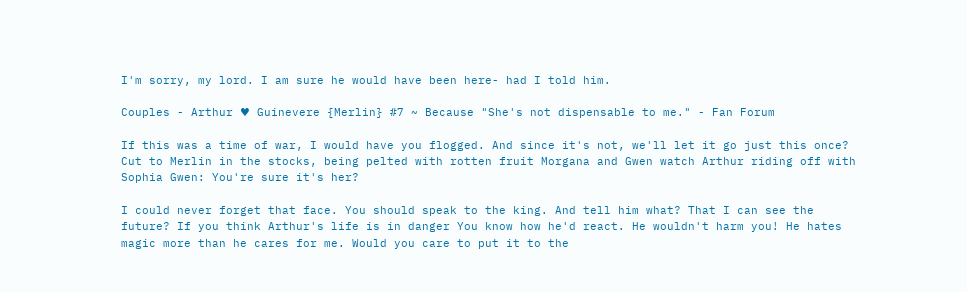I'm sorry, my lord. I am sure he would have been here- had I told him.

Couples - Arthur ♥ Guinevere {Merlin} #7 ~ Because "She's not dispensable to me." - Fan Forum

If this was a time of war, I would have you flogged. And since it's not, we'll let it go just this once? Cut to Merlin in the stocks, being pelted with rotten fruit Morgana and Gwen watch Arthur riding off with Sophia Gwen: You're sure it's her?

I could never forget that face. You should speak to the king. And tell him what? That I can see the future? If you think Arthur's life is in danger You know how he'd react. He wouldn't harm you! He hates magic more than he cares for me. Would you care to put it to the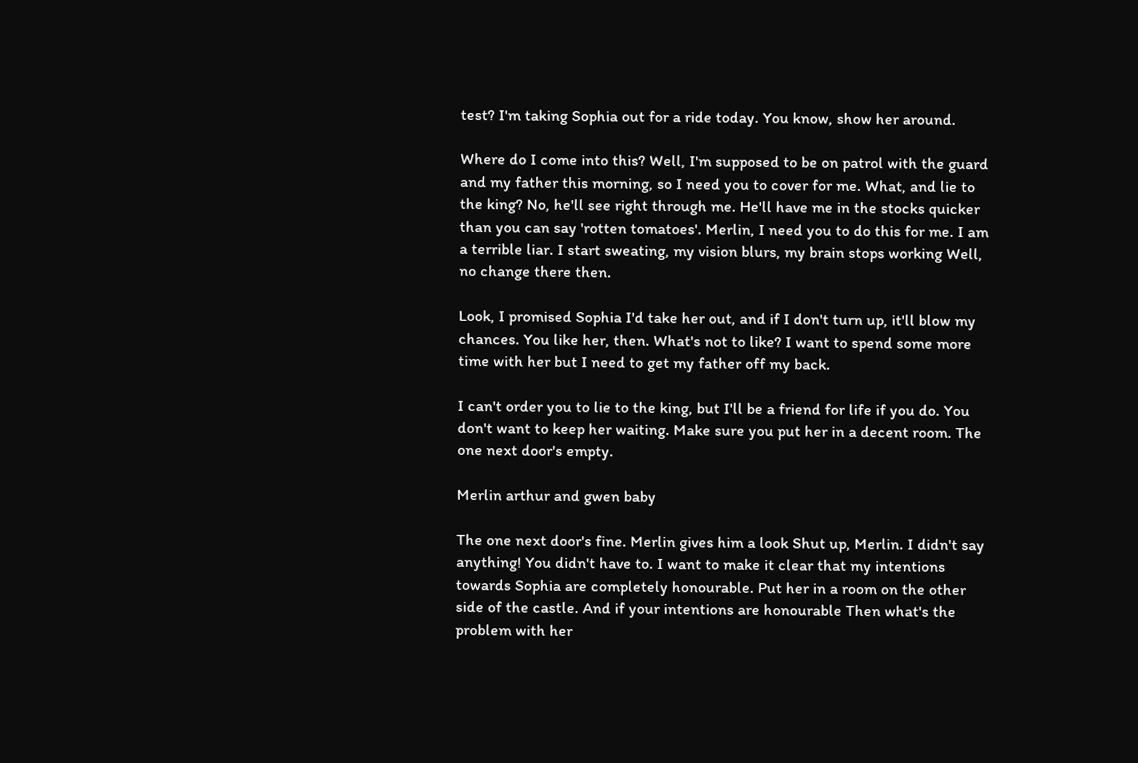test? I'm taking Sophia out for a ride today. You know, show her around.

Where do I come into this? Well, I'm supposed to be on patrol with the guard and my father this morning, so I need you to cover for me. What, and lie to the king? No, he'll see right through me. He'll have me in the stocks quicker than you can say 'rotten tomatoes'. Merlin, I need you to do this for me. I am a terrible liar. I start sweating, my vision blurs, my brain stops working Well, no change there then.

Look, I promised Sophia I'd take her out, and if I don't turn up, it'll blow my chances. You like her, then. What's not to like? I want to spend some more time with her but I need to get my father off my back.

I can't order you to lie to the king, but I'll be a friend for life if you do. You don't want to keep her waiting. Make sure you put her in a decent room. The one next door's empty.

Merlin arthur and gwen baby

The one next door's fine. Merlin gives him a look Shut up, Merlin. I didn't say anything! You didn't have to. I want to make it clear that my intentions towards Sophia are completely honourable. Put her in a room on the other side of the castle. And if your intentions are honourable Then what's the problem with her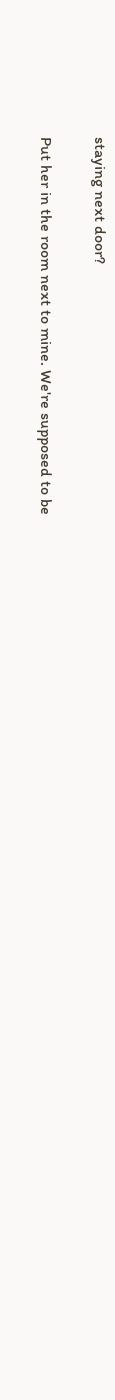staying next door?

Put her in the room next to mine. We're supposed to be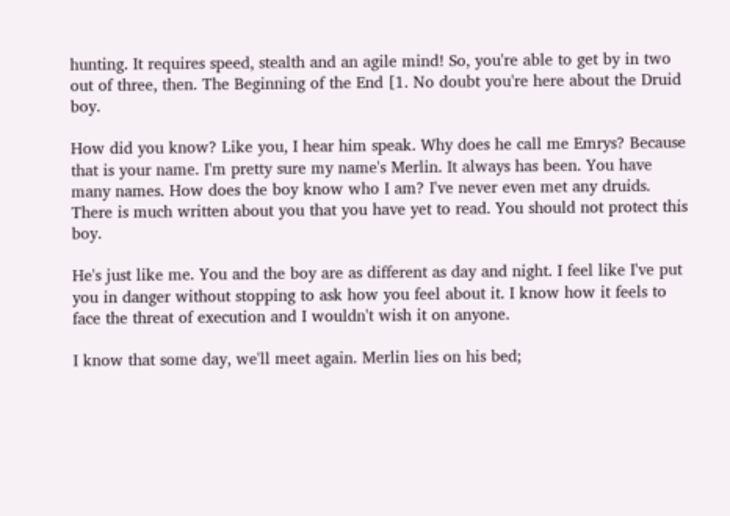hunting. It requires speed, stealth and an agile mind! So, you're able to get by in two out of three, then. The Beginning of the End [1. No doubt you're here about the Druid boy.

How did you know? Like you, I hear him speak. Why does he call me Emrys? Because that is your name. I'm pretty sure my name's Merlin. It always has been. You have many names. How does the boy know who I am? I've never even met any druids. There is much written about you that you have yet to read. You should not protect this boy.

He's just like me. You and the boy are as different as day and night. I feel like I've put you in danger without stopping to ask how you feel about it. I know how it feels to face the threat of execution and I wouldn't wish it on anyone.

I know that some day, we'll meet again. Merlin lies on his bed;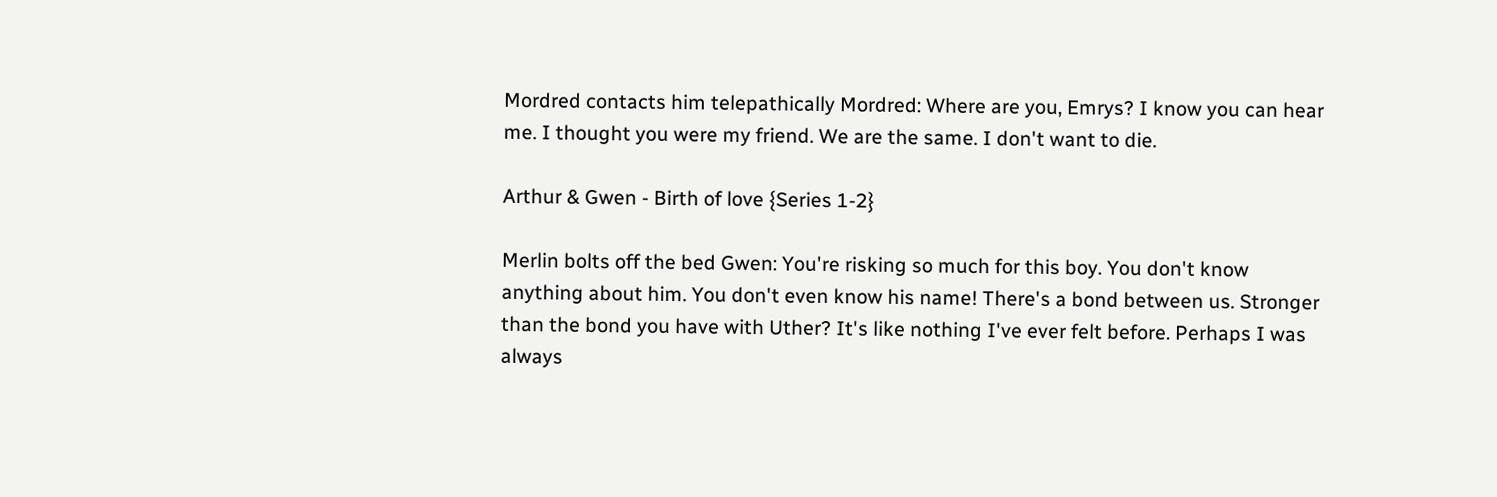Mordred contacts him telepathically Mordred: Where are you, Emrys? I know you can hear me. I thought you were my friend. We are the same. I don't want to die.

Arthur & Gwen - Birth of love {Series 1-2}

Merlin bolts off the bed Gwen: You're risking so much for this boy. You don't know anything about him. You don't even know his name! There's a bond between us. Stronger than the bond you have with Uther? It's like nothing I've ever felt before. Perhaps I was always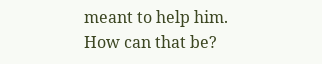meant to help him. How can that be?